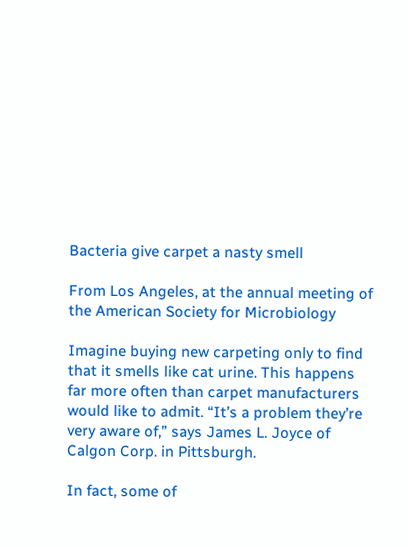Bacteria give carpet a nasty smell

From Los Angeles, at the annual meeting of the American Society for Microbiology

Imagine buying new carpeting only to find that it smells like cat urine. This happens far more often than carpet manufacturers would like to admit. “It’s a problem they’re very aware of,” says James L. Joyce of Calgon Corp. in Pittsburgh.

In fact, some of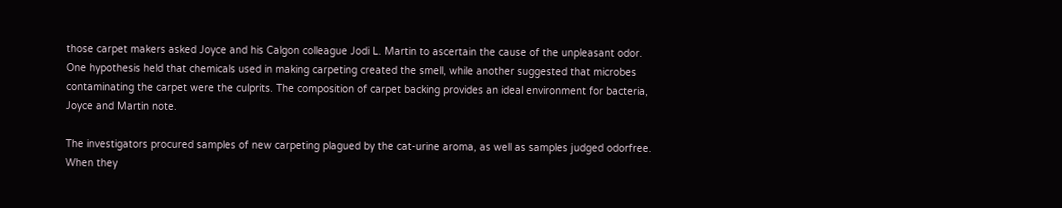those carpet makers asked Joyce and his Calgon colleague Jodi L. Martin to ascertain the cause of the unpleasant odor. One hypothesis held that chemicals used in making carpeting created the smell, while another suggested that microbes contaminating the carpet were the culprits. The composition of carpet backing provides an ideal environment for bacteria, Joyce and Martin note.

The investigators procured samples of new carpeting plagued by the cat-urine aroma, as well as samples judged odorfree. When they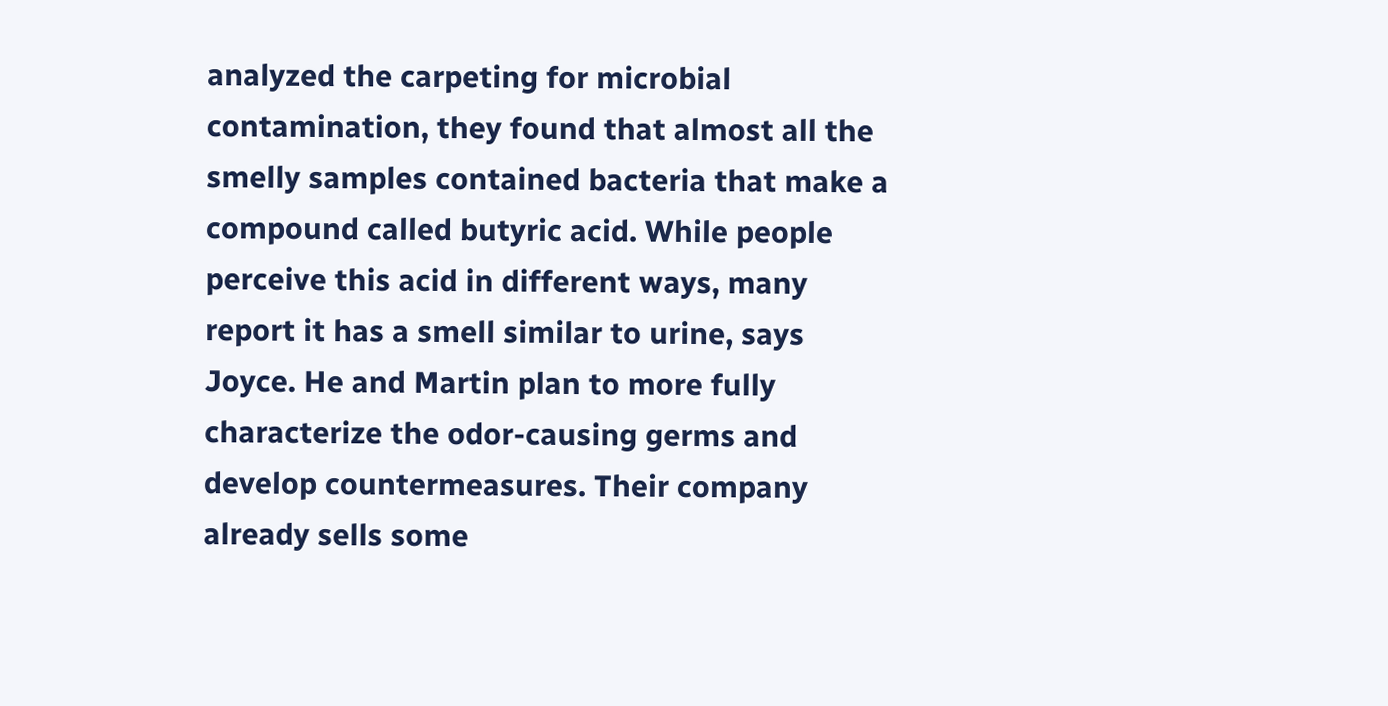analyzed the carpeting for microbial contamination, they found that almost all the smelly samples contained bacteria that make a compound called butyric acid. While people perceive this acid in different ways, many report it has a smell similar to urine, says Joyce. He and Martin plan to more fully characterize the odor-causing germs and develop countermeasures. Their company already sells some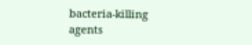bacteria-killing agents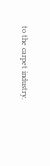to the carpet industry.